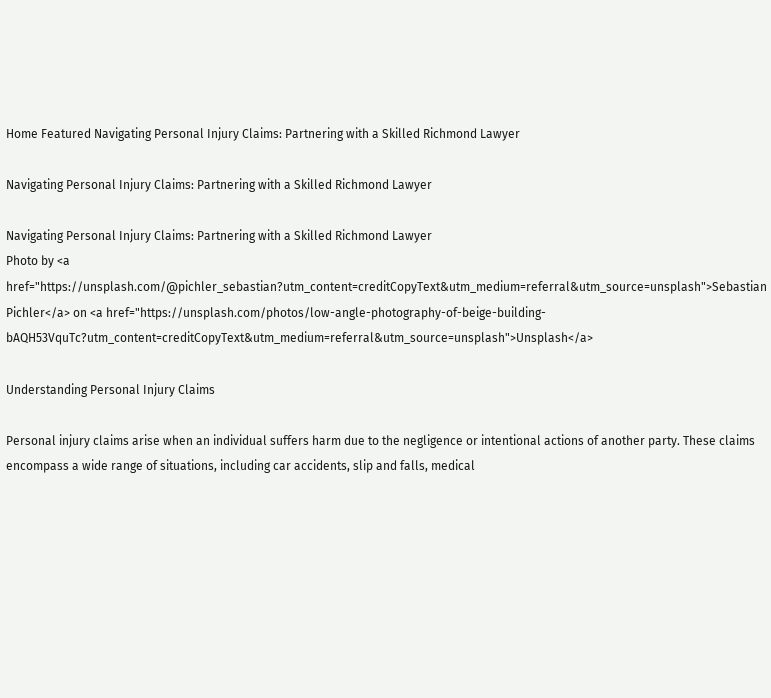Home Featured Navigating Personal Injury Claims: Partnering with a Skilled Richmond Lawyer

Navigating Personal Injury Claims: Partnering with a Skilled Richmond Lawyer

Navigating Personal Injury Claims: Partnering with a Skilled Richmond Lawyer
Photo by <a href="https://unsplash.com/@pichler_sebastian?utm_content=creditCopyText&utm_medium=referral&utm_source=unsplash">Sebastian Pichler</a> on <a href="https://unsplash.com/photos/low-angle-photography-of-beige-building-bAQH53VquTc?utm_content=creditCopyText&utm_medium=referral&utm_source=unsplash">Unsplash</a>

Understanding Personal Injury Claims

Personal injury claims arise when an individual suffers harm due to the negligence or intentional actions of another party. These claims encompass a wide range of situations, including car accidents, slip and falls, medical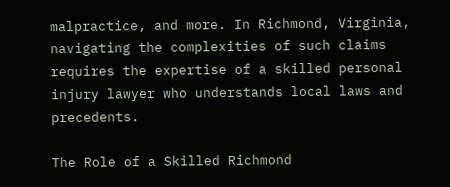malpractice, and more. In Richmond, Virginia, navigating the complexities of such claims requires the expertise of a skilled personal injury lawyer who understands local laws and precedents.

The Role of a Skilled Richmond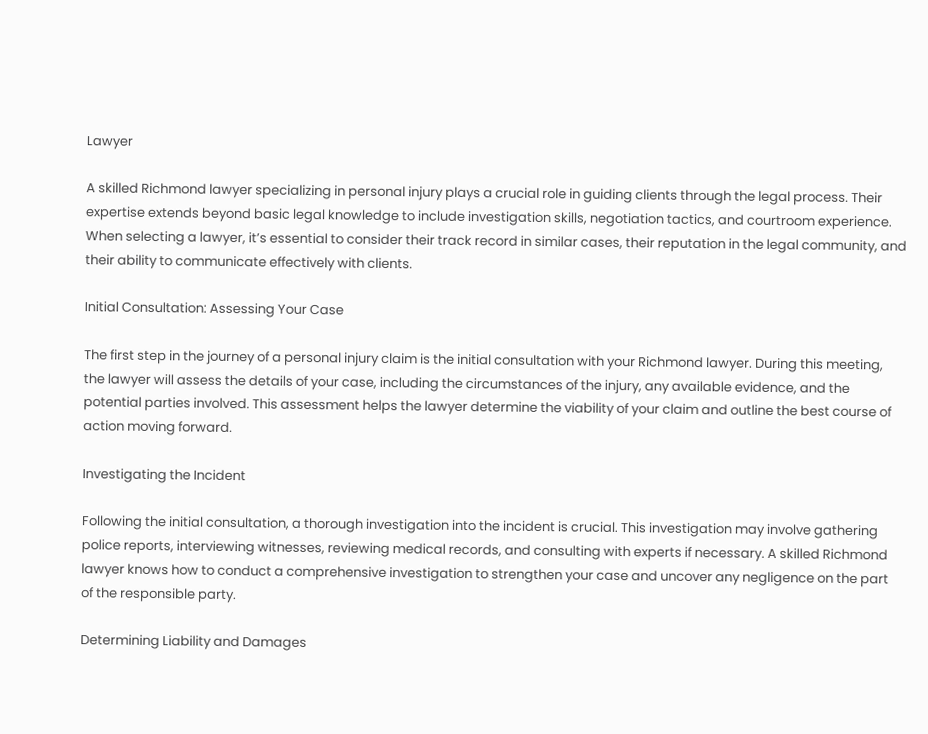Lawyer

A skilled Richmond lawyer specializing in personal injury plays a crucial role in guiding clients through the legal process. Their expertise extends beyond basic legal knowledge to include investigation skills, negotiation tactics, and courtroom experience. When selecting a lawyer, it’s essential to consider their track record in similar cases, their reputation in the legal community, and their ability to communicate effectively with clients.

Initial Consultation: Assessing Your Case

The first step in the journey of a personal injury claim is the initial consultation with your Richmond lawyer. During this meeting, the lawyer will assess the details of your case, including the circumstances of the injury, any available evidence, and the potential parties involved. This assessment helps the lawyer determine the viability of your claim and outline the best course of action moving forward.

Investigating the Incident

Following the initial consultation, a thorough investigation into the incident is crucial. This investigation may involve gathering police reports, interviewing witnesses, reviewing medical records, and consulting with experts if necessary. A skilled Richmond lawyer knows how to conduct a comprehensive investigation to strengthen your case and uncover any negligence on the part of the responsible party.

Determining Liability and Damages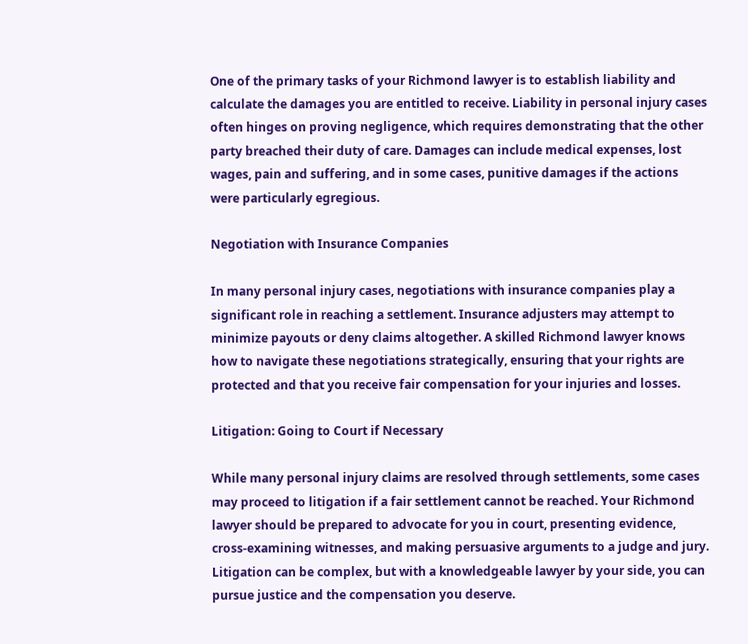One of the primary tasks of your Richmond lawyer is to establish liability and calculate the damages you are entitled to receive. Liability in personal injury cases often hinges on proving negligence, which requires demonstrating that the other party breached their duty of care. Damages can include medical expenses, lost wages, pain and suffering, and in some cases, punitive damages if the actions were particularly egregious.

Negotiation with Insurance Companies

In many personal injury cases, negotiations with insurance companies play a significant role in reaching a settlement. Insurance adjusters may attempt to minimize payouts or deny claims altogether. A skilled Richmond lawyer knows how to navigate these negotiations strategically, ensuring that your rights are protected and that you receive fair compensation for your injuries and losses.

Litigation: Going to Court if Necessary

While many personal injury claims are resolved through settlements, some cases may proceed to litigation if a fair settlement cannot be reached. Your Richmond lawyer should be prepared to advocate for you in court, presenting evidence, cross-examining witnesses, and making persuasive arguments to a judge and jury. Litigation can be complex, but with a knowledgeable lawyer by your side, you can pursue justice and the compensation you deserve.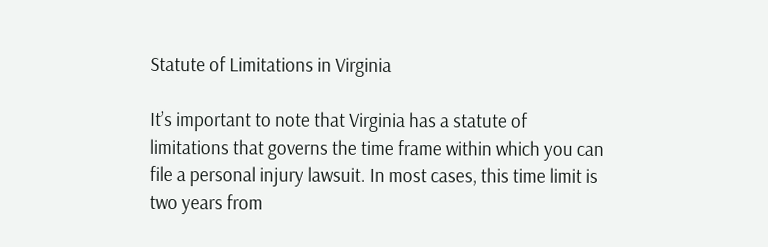Statute of Limitations in Virginia

It’s important to note that Virginia has a statute of limitations that governs the time frame within which you can file a personal injury lawsuit. In most cases, this time limit is two years from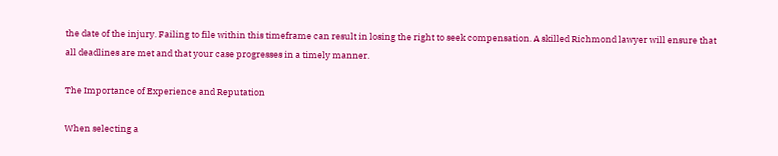the date of the injury. Failing to file within this timeframe can result in losing the right to seek compensation. A skilled Richmond lawyer will ensure that all deadlines are met and that your case progresses in a timely manner.

The Importance of Experience and Reputation

When selecting a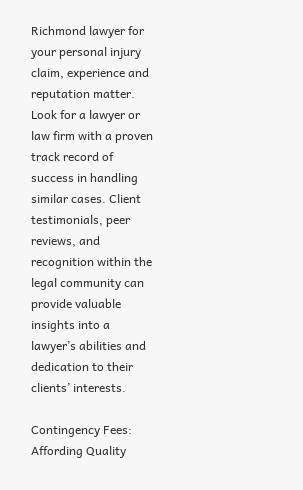Richmond lawyer for your personal injury claim, experience and reputation matter. Look for a lawyer or law firm with a proven track record of success in handling similar cases. Client testimonials, peer reviews, and recognition within the legal community can provide valuable insights into a lawyer’s abilities and dedication to their clients’ interests.

Contingency Fees: Affording Quality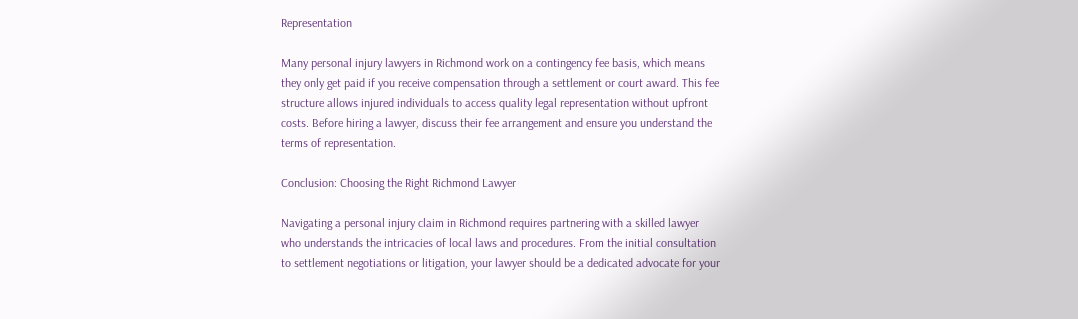Representation

Many personal injury lawyers in Richmond work on a contingency fee basis, which means they only get paid if you receive compensation through a settlement or court award. This fee structure allows injured individuals to access quality legal representation without upfront costs. Before hiring a lawyer, discuss their fee arrangement and ensure you understand the terms of representation.

Conclusion: Choosing the Right Richmond Lawyer

Navigating a personal injury claim in Richmond requires partnering with a skilled lawyer who understands the intricacies of local laws and procedures. From the initial consultation to settlement negotiations or litigation, your lawyer should be a dedicated advocate for your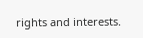rights and interests.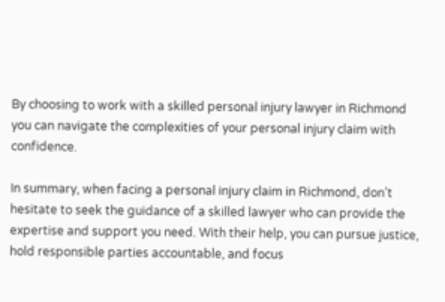By choosing to work with a skilled personal injury lawyer in Richmond you can navigate the complexities of your personal injury claim with confidence.

In summary, when facing a personal injury claim in Richmond, don’t hesitate to seek the guidance of a skilled lawyer who can provide the expertise and support you need. With their help, you can pursue justice, hold responsible parties accountable, and focus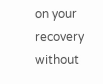on your recovery without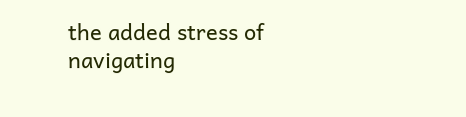the added stress of navigating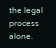the legal process alone.